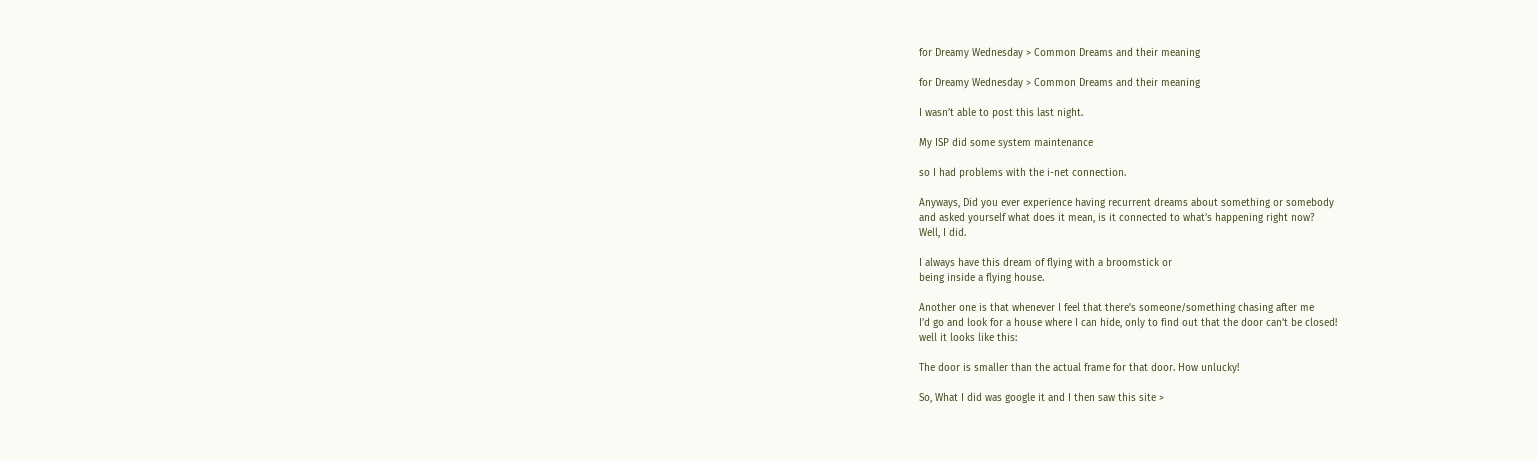for Dreamy Wednesday > Common Dreams and their meaning

for Dreamy Wednesday > Common Dreams and their meaning

I wasn’t able to post this last night.

My ISP did some system maintenance

so I had problems with the i-net connection.

Anyways, Did you ever experience having recurrent dreams about something or somebody
and asked yourself what does it mean, is it connected to what’s happening right now?
Well, I did.

I always have this dream of flying with a broomstick or
being inside a flying house.

Another one is that whenever I feel that there’s someone/something chasing after me
I’d go and look for a house where I can hide, only to find out that the door can’t be closed!
well it looks like this:

The door is smaller than the actual frame for that door. How unlucky!

So, What I did was google it and I then saw this site >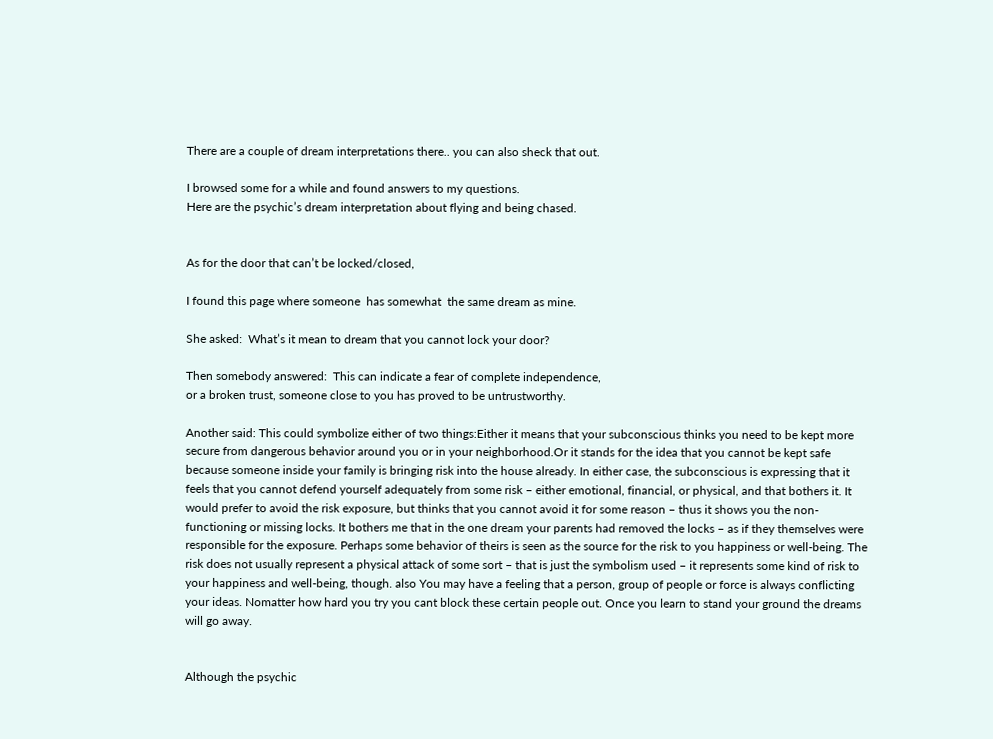There are a couple of dream interpretations there.. you can also sheck that out.

I browsed some for a while and found answers to my questions.
Here are the psychic’s dream interpretation about flying and being chased.


As for the door that can’t be locked/closed,

I found this page where someone  has somewhat  the same dream as mine.

She asked:  What’s it mean to dream that you cannot lock your door?

Then somebody answered:  This can indicate a fear of complete independence,
or a broken trust, someone close to you has proved to be untrustworthy.

Another said: This could symbolize either of two things:Either it means that your subconscious thinks you need to be kept more secure from dangerous behavior around you or in your neighborhood.Or it stands for the idea that you cannot be kept safe because someone inside your family is bringing risk into the house already. In either case, the subconscious is expressing that it feels that you cannot defend yourself adequately from some risk – either emotional, financial, or physical, and that bothers it. It would prefer to avoid the risk exposure, but thinks that you cannot avoid it for some reason – thus it shows you the non-functioning or missing locks. It bothers me that in the one dream your parents had removed the locks – as if they themselves were responsible for the exposure. Perhaps some behavior of theirs is seen as the source for the risk to you happiness or well-being. The risk does not usually represent a physical attack of some sort – that is just the symbolism used – it represents some kind of risk to your happiness and well-being, though. also You may have a feeling that a person, group of people or force is always conflicting your ideas. Nomatter how hard you try you cant block these certain people out. Once you learn to stand your ground the dreams will go away.


Although the psychic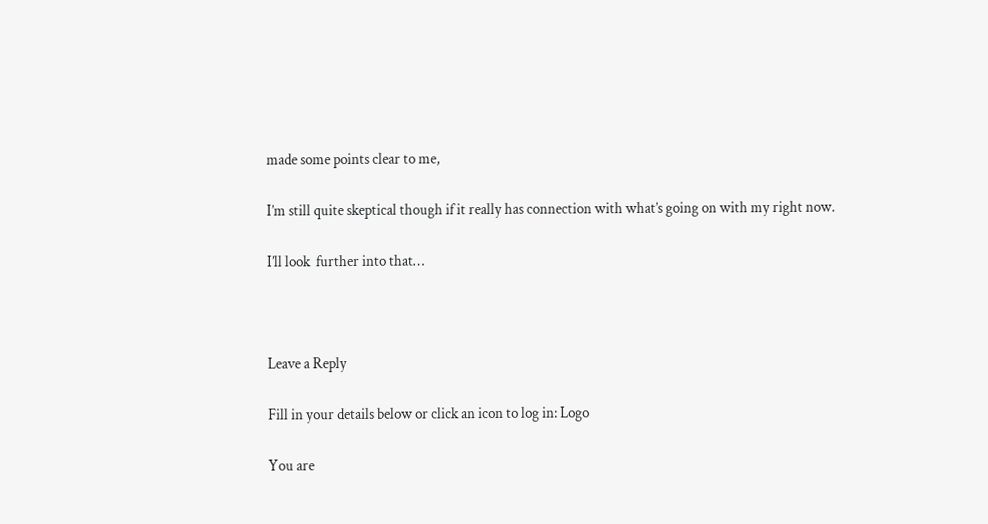made some points clear to me,

I’m still quite skeptical though if it really has connection with what’s going on with my right now.

I’ll look  further into that…



Leave a Reply

Fill in your details below or click an icon to log in: Logo

You are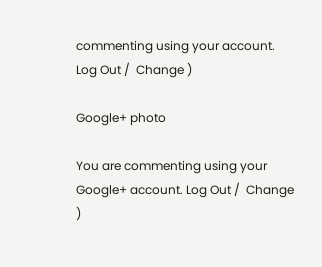commenting using your account. Log Out /  Change )

Google+ photo

You are commenting using your Google+ account. Log Out /  Change )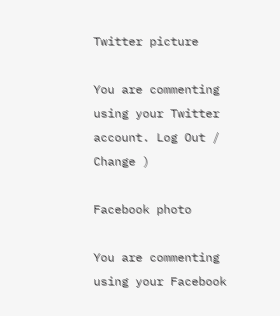Twitter picture

You are commenting using your Twitter account. Log Out /  Change )

Facebook photo

You are commenting using your Facebook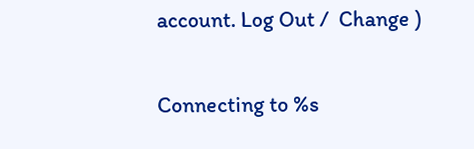account. Log Out /  Change )


Connecting to %s